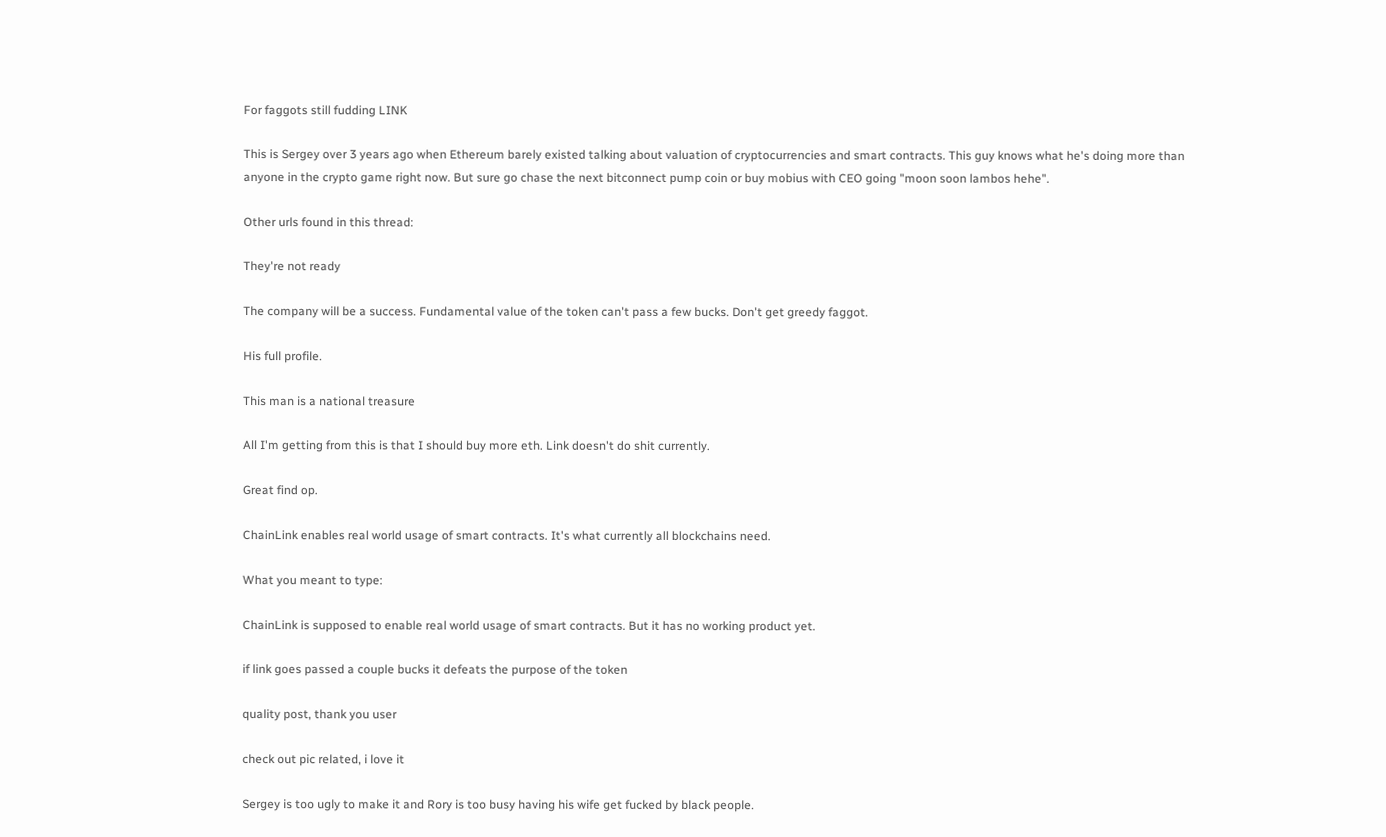For faggots still fudding LINK

This is Sergey over 3 years ago when Ethereum barely existed talking about valuation of cryptocurrencies and smart contracts. This guy knows what he's doing more than anyone in the crypto game right now. But sure go chase the next bitconnect pump coin or buy mobius with CEO going "moon soon lambos hehe".

Other urls found in this thread:

They're not ready

The company will be a success. Fundamental value of the token can't pass a few bucks. Don't get greedy faggot.

His full profile.

This man is a national treasure

All I'm getting from this is that I should buy more eth. Link doesn't do shit currently.

Great find op.

ChainLink enables real world usage of smart contracts. It's what currently all blockchains need.

What you meant to type:

ChainLink is supposed to enable real world usage of smart contracts. But it has no working product yet.

if link goes passed a couple bucks it defeats the purpose of the token

quality post, thank you user

check out pic related, i love it

Sergey is too ugly to make it and Rory is too busy having his wife get fucked by black people.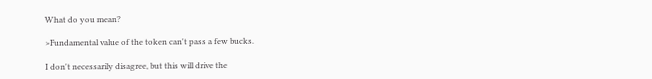What do you mean?

>Fundamental value of the token can't pass a few bucks.

I don't necessarily disagree, but this will drive the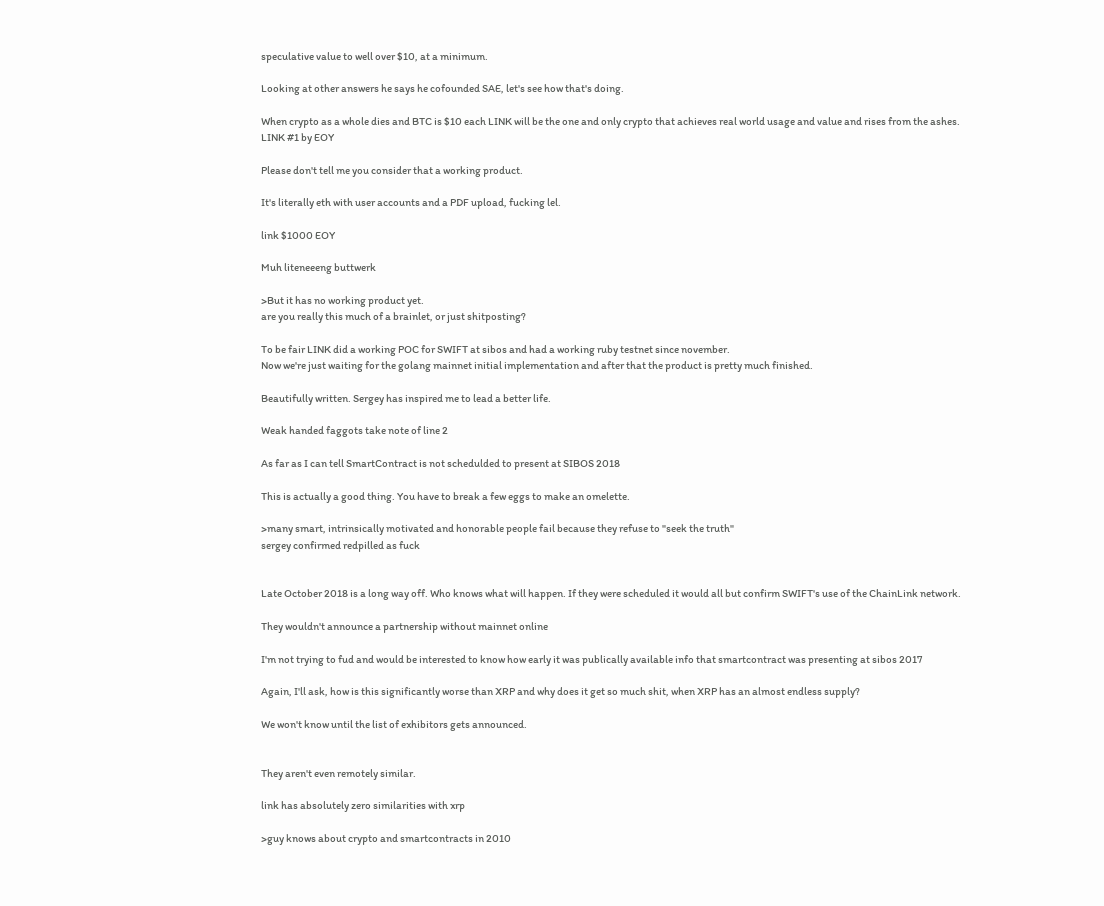speculative value to well over $10, at a minimum.

Looking at other answers he says he cofounded SAE, let's see how that's doing.

When crypto as a whole dies and BTC is $10 each LINK will be the one and only crypto that achieves real world usage and value and rises from the ashes.
LINK #1 by EOY

Please don't tell me you consider that a working product.

It's literally eth with user accounts and a PDF upload, fucking lel.

link $1000 EOY

Muh liteneeeng buttwerk

>But it has no working product yet.
are you really this much of a brainlet, or just shitposting?

To be fair LINK did a working POC for SWIFT at sibos and had a working ruby testnet since november.
Now we're just waiting for the golang mainnet initial implementation and after that the product is pretty much finished.

Beautifully written. Sergey has inspired me to lead a better life.

Weak handed faggots take note of line 2

As far as I can tell SmartContract is not schedulded to present at SIBOS 2018

This is actually a good thing. You have to break a few eggs to make an omelette.

>many smart, intrinsically motivated and honorable people fail because they refuse to "seek the truth"
sergey confirmed redpilled as fuck


Late October 2018 is a long way off. Who knows what will happen. If they were scheduled it would all but confirm SWIFT's use of the ChainLink network.

They wouldn't announce a partnership without mainnet online

I'm not trying to fud and would be interested to know how early it was publically available info that smartcontract was presenting at sibos 2017

Again, I'll ask, how is this significantly worse than XRP and why does it get so much shit, when XRP has an almost endless supply?

We won't know until the list of exhibitors gets announced.


They aren't even remotely similar.

link has absolutely zero similarities with xrp

>guy knows about crypto and smartcontracts in 2010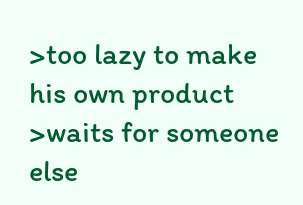>too lazy to make his own product
>waits for someone else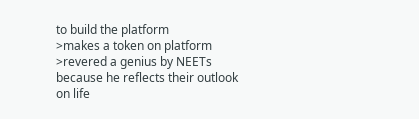to build the platform
>makes a token on platform
>revered a genius by NEETs because he reflects their outlook on life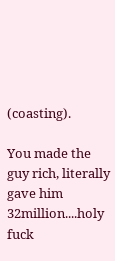(coasting).

You made the guy rich, literally gave him 32million....holy fuck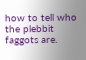how to tell who the plebbit faggots are.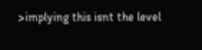>implying this isnt the level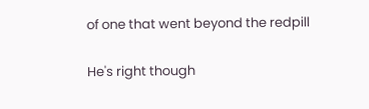of one that went beyond the redpill

He's right though